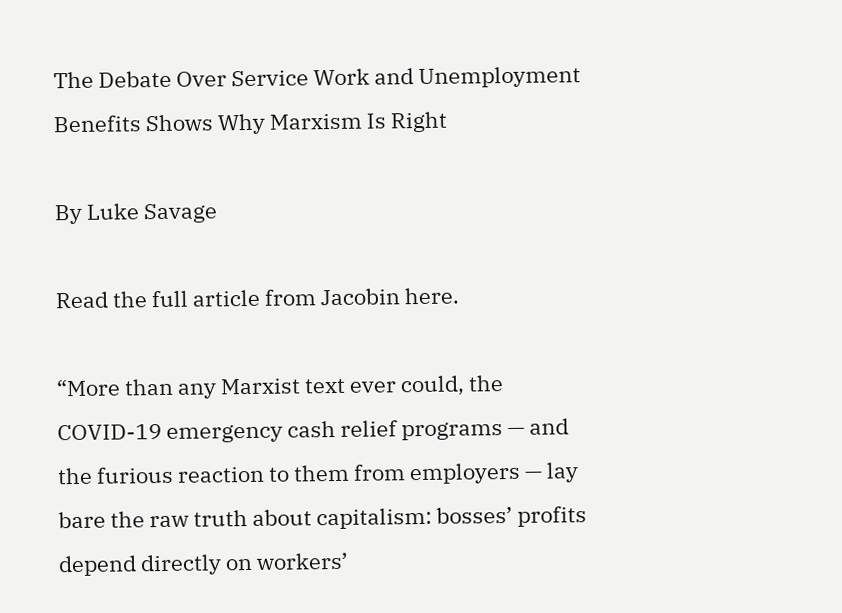The Debate Over Service Work and Unemployment Benefits Shows Why Marxism Is Right

By Luke Savage

Read the full article from Jacobin here.

“More than any Marxist text ever could, the COVID-19 emergency cash relief programs — and the furious reaction to them from employers — lay bare the raw truth about capitalism: bosses’ profits depend directly on workers’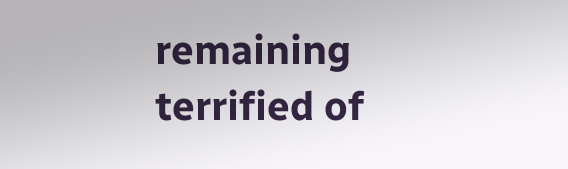remaining terrified of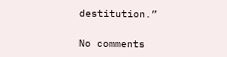destitution.”

No comments